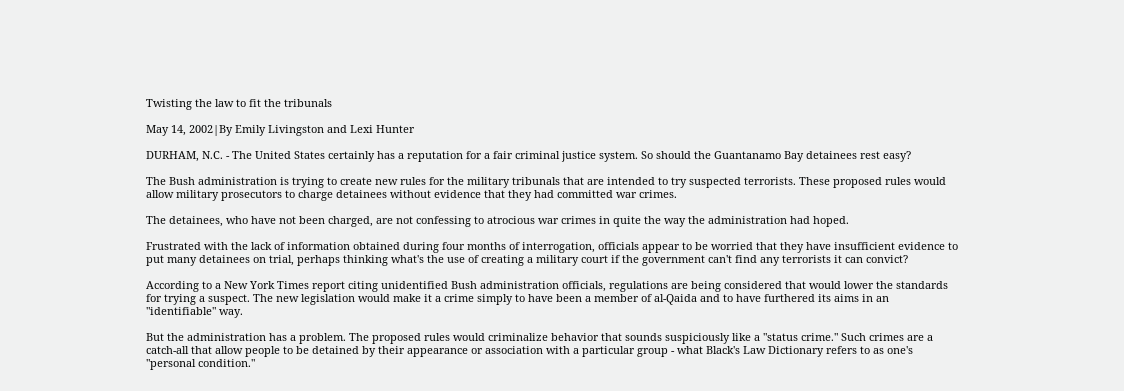Twisting the law to fit the tribunals

May 14, 2002|By Emily Livingston and Lexi Hunter

DURHAM, N.C. - The United States certainly has a reputation for a fair criminal justice system. So should the Guantanamo Bay detainees rest easy?

The Bush administration is trying to create new rules for the military tribunals that are intended to try suspected terrorists. These proposed rules would allow military prosecutors to charge detainees without evidence that they had committed war crimes.

The detainees, who have not been charged, are not confessing to atrocious war crimes in quite the way the administration had hoped.

Frustrated with the lack of information obtained during four months of interrogation, officials appear to be worried that they have insufficient evidence to put many detainees on trial, perhaps thinking what's the use of creating a military court if the government can't find any terrorists it can convict?

According to a New York Times report citing unidentified Bush administration officials, regulations are being considered that would lower the standards for trying a suspect. The new legislation would make it a crime simply to have been a member of al-Qaida and to have furthered its aims in an "identifiable" way.

But the administration has a problem. The proposed rules would criminalize behavior that sounds suspiciously like a "status crime." Such crimes are a catch-all that allow people to be detained by their appearance or association with a particular group - what Black's Law Dictionary refers to as one's "personal condition."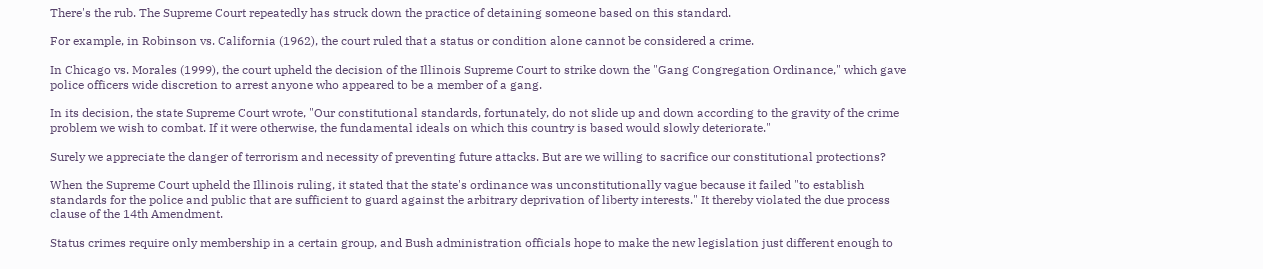There's the rub. The Supreme Court repeatedly has struck down the practice of detaining someone based on this standard.

For example, in Robinson vs. California (1962), the court ruled that a status or condition alone cannot be considered a crime.

In Chicago vs. Morales (1999), the court upheld the decision of the Illinois Supreme Court to strike down the "Gang Congregation Ordinance," which gave police officers wide discretion to arrest anyone who appeared to be a member of a gang.

In its decision, the state Supreme Court wrote, "Our constitutional standards, fortunately, do not slide up and down according to the gravity of the crime problem we wish to combat. If it were otherwise, the fundamental ideals on which this country is based would slowly deteriorate."

Surely we appreciate the danger of terrorism and necessity of preventing future attacks. But are we willing to sacrifice our constitutional protections?

When the Supreme Court upheld the Illinois ruling, it stated that the state's ordinance was unconstitutionally vague because it failed "to establish standards for the police and public that are sufficient to guard against the arbitrary deprivation of liberty interests." It thereby violated the due process clause of the 14th Amendment.

Status crimes require only membership in a certain group, and Bush administration officials hope to make the new legislation just different enough to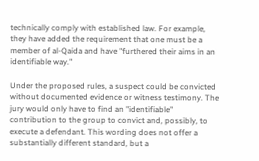technically comply with established law. For example, they have added the requirement that one must be a member of al-Qaida and have "furthered their aims in an identifiable way."

Under the proposed rules, a suspect could be convicted without documented evidence or witness testimony. The jury would only have to find an "identifiable" contribution to the group to convict and, possibly, to execute a defendant. This wording does not offer a substantially different standard, but a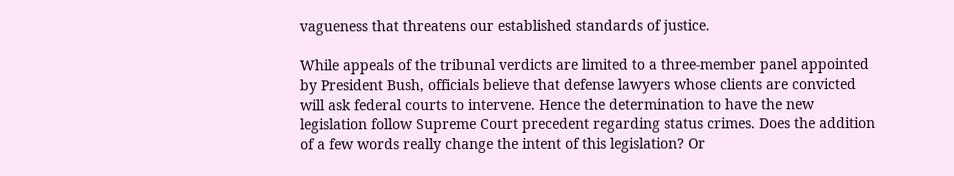vagueness that threatens our established standards of justice.

While appeals of the tribunal verdicts are limited to a three-member panel appointed by President Bush, officials believe that defense lawyers whose clients are convicted will ask federal courts to intervene. Hence the determination to have the new legislation follow Supreme Court precedent regarding status crimes. Does the addition of a few words really change the intent of this legislation? Or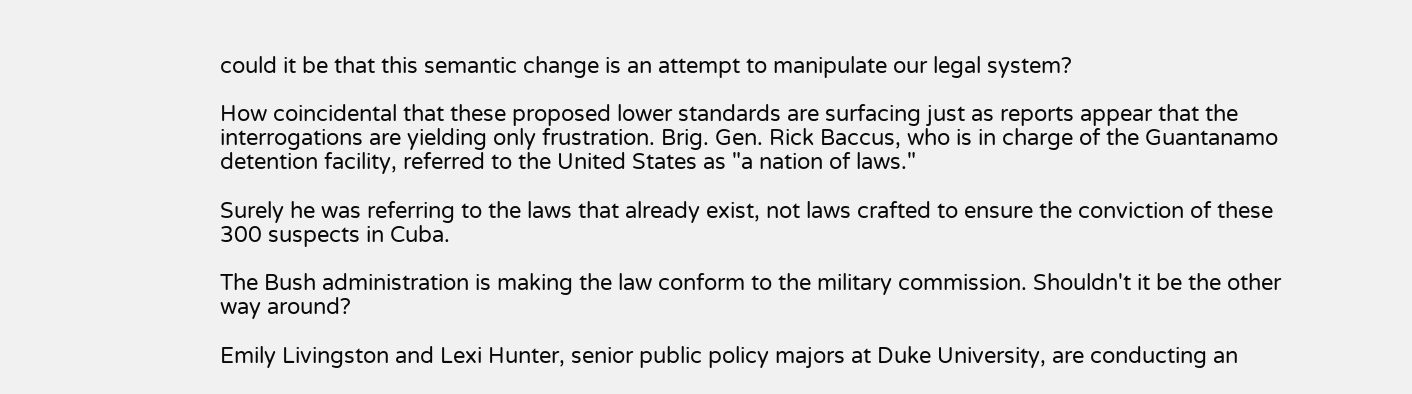could it be that this semantic change is an attempt to manipulate our legal system?

How coincidental that these proposed lower standards are surfacing just as reports appear that the interrogations are yielding only frustration. Brig. Gen. Rick Baccus, who is in charge of the Guantanamo detention facility, referred to the United States as "a nation of laws."

Surely he was referring to the laws that already exist, not laws crafted to ensure the conviction of these 300 suspects in Cuba.

The Bush administration is making the law conform to the military commission. Shouldn't it be the other way around?

Emily Livingston and Lexi Hunter, senior public policy majors at Duke University, are conducting an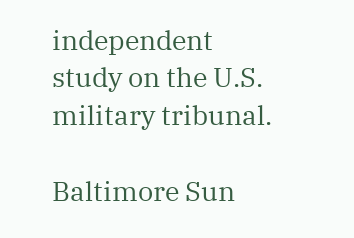independent study on the U.S. military tribunal.

Baltimore Sun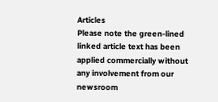Articles
Please note the green-lined linked article text has been applied commercially without any involvement from our newsroom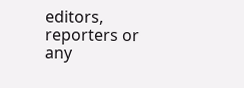editors, reporters or any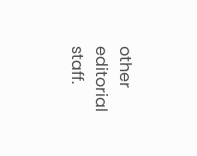other editorial staff.